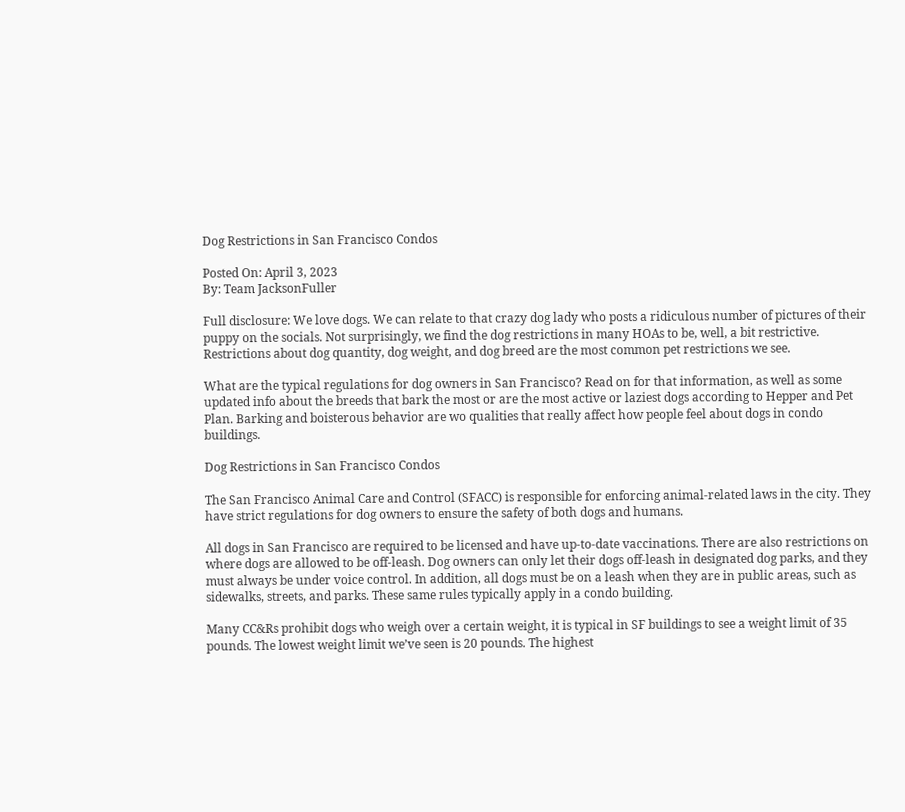Dog Restrictions in San Francisco Condos

Posted On: April 3, 2023
By: Team JacksonFuller

Full disclosure: We love dogs. We can relate to that crazy dog lady who posts a ridiculous number of pictures of their puppy on the socials. Not surprisingly, we find the dog restrictions in many HOAs to be, well, a bit restrictive. Restrictions about dog quantity, dog weight, and dog breed are the most common pet restrictions we see.

What are the typical regulations for dog owners in San Francisco? Read on for that information, as well as some updated info about the breeds that bark the most or are the most active or laziest dogs according to Hepper and Pet Plan. Barking and boisterous behavior are wo qualities that really affect how people feel about dogs in condo buildings.

Dog Restrictions in San Francisco Condos

The San Francisco Animal Care and Control (SFACC) is responsible for enforcing animal-related laws in the city. They have strict regulations for dog owners to ensure the safety of both dogs and humans.

All dogs in San Francisco are required to be licensed and have up-to-date vaccinations. There are also restrictions on where dogs are allowed to be off-leash. Dog owners can only let their dogs off-leash in designated dog parks, and they must always be under voice control. In addition, all dogs must be on a leash when they are in public areas, such as sidewalks, streets, and parks. These same rules typically apply in a condo building.

Many CC&Rs prohibit dogs who weigh over a certain weight, it is typical in SF buildings to see a weight limit of 35 pounds. The lowest weight limit we’ve seen is 20 pounds. The highest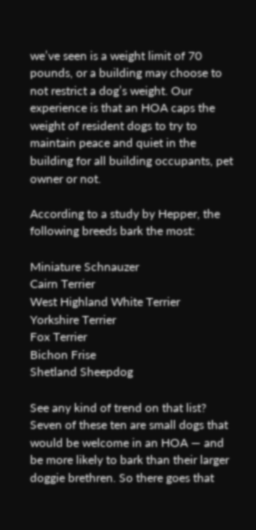we’ve seen is a weight limit of 70 pounds, or a building may choose to not restrict a dog’s weight. Our experience is that an HOA caps the weight of resident dogs to try to maintain peace and quiet in the building for all building occupants, pet owner or not.

According to a study by Hepper, the following breeds bark the most:

Miniature Schnauzer
Cairn Terrier
West Highland White Terrier
Yorkshire Terrier
Fox Terrier
Bichon Frise
Shetland Sheepdog

See any kind of trend on that list? Seven of these ten are small dogs that would be welcome in an HOA — and be more likely to bark than their larger doggie brethren. So there goes that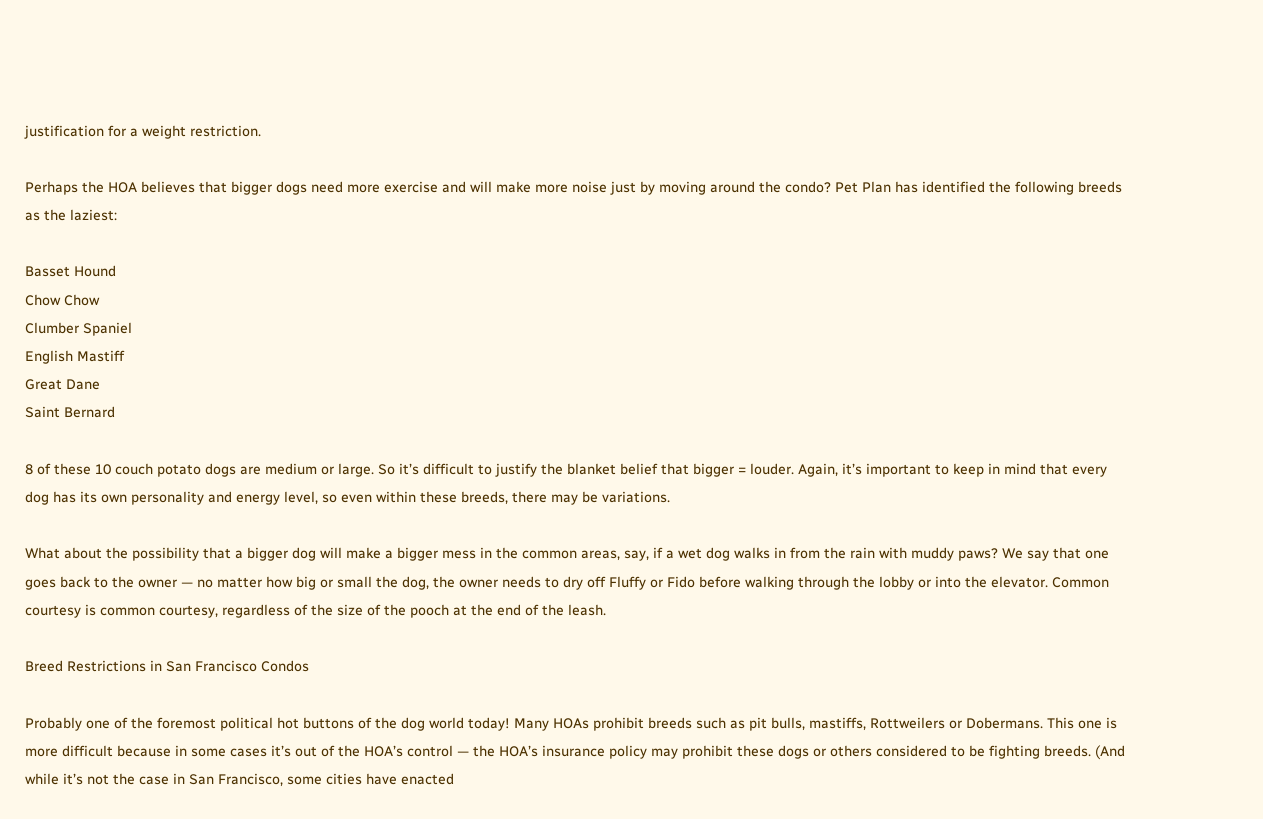justification for a weight restriction.

Perhaps the HOA believes that bigger dogs need more exercise and will make more noise just by moving around the condo? Pet Plan has identified the following breeds as the laziest:

Basset Hound
Chow Chow
Clumber Spaniel
English Mastiff
Great Dane
Saint Bernard

8 of these 10 couch potato dogs are medium or large. So it’s difficult to justify the blanket belief that bigger = louder. Again, it’s important to keep in mind that every dog has its own personality and energy level, so even within these breeds, there may be variations.

What about the possibility that a bigger dog will make a bigger mess in the common areas, say, if a wet dog walks in from the rain with muddy paws? We say that one goes back to the owner — no matter how big or small the dog, the owner needs to dry off Fluffy or Fido before walking through the lobby or into the elevator. Common courtesy is common courtesy, regardless of the size of the pooch at the end of the leash.

Breed Restrictions in San Francisco Condos

Probably one of the foremost political hot buttons of the dog world today! Many HOAs prohibit breeds such as pit bulls, mastiffs, Rottweilers or Dobermans. This one is more difficult because in some cases it’s out of the HOA’s control — the HOA’s insurance policy may prohibit these dogs or others considered to be fighting breeds. (And while it’s not the case in San Francisco, some cities have enacted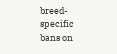breed-specific bans on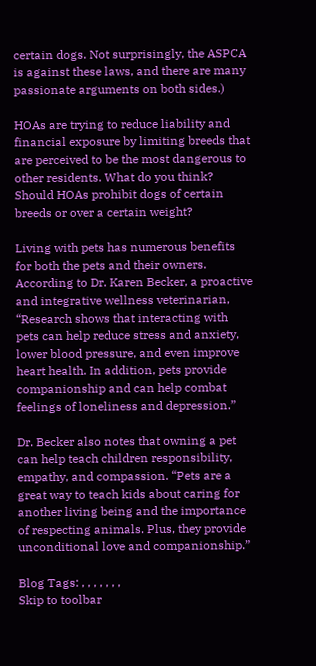certain dogs. Not surprisingly, the ASPCA is against these laws, and there are many passionate arguments on both sides.)

HOAs are trying to reduce liability and financial exposure by limiting breeds that are perceived to be the most dangerous to other residents. What do you think? Should HOAs prohibit dogs of certain breeds or over a certain weight?

Living with pets has numerous benefits for both the pets and their owners. According to Dr. Karen Becker, a proactive and integrative wellness veterinarian, “Research shows that interacting with pets can help reduce stress and anxiety, lower blood pressure, and even improve heart health. In addition, pets provide companionship and can help combat feelings of loneliness and depression.”

Dr. Becker also notes that owning a pet can help teach children responsibility, empathy, and compassion. “Pets are a great way to teach kids about caring for another living being and the importance of respecting animals. Plus, they provide unconditional love and companionship.”

Blog Tags: , , , , , , ,
Skip to toolbar